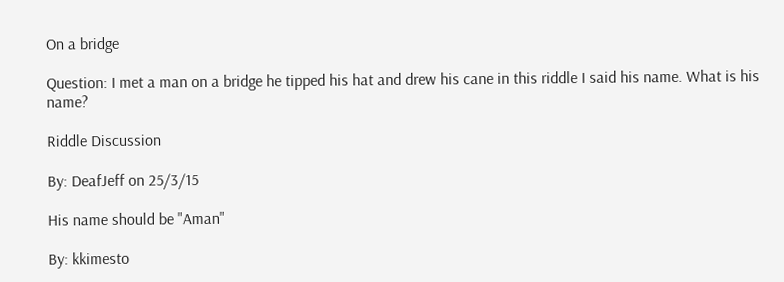On a bridge

Question: I met a man on a bridge he tipped his hat and drew his cane in this riddle I said his name. What is his name?

Riddle Discussion

By: DeafJeff on 25/3/15

His name should be "Aman"

By: kkimesto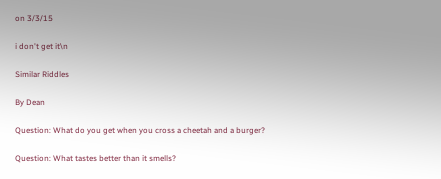on 3/3/15

i don't get it\n

Similar Riddles

By Dean

Question: What do you get when you cross a cheetah and a burger?

Question: What tastes better than it smells?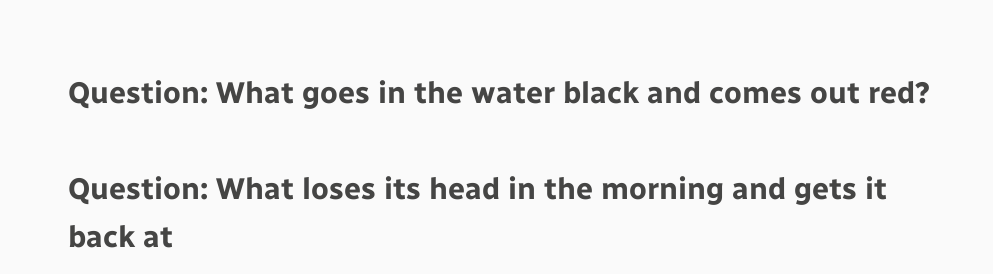Question: What goes in the water black and comes out red?

Question: What loses its head in the morning and gets it back at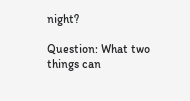night?

Question: What two things can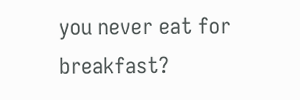you never eat for breakfast?